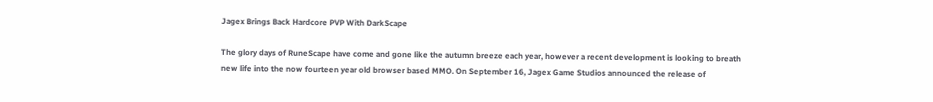Jagex Brings Back Hardcore PVP With DarkScape

The glory days of RuneScape have come and gone like the autumn breeze each year, however a recent development is looking to breath new life into the now fourteen year old browser based MMO. On September 16, Jagex Game Studios announced the release of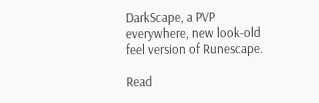DarkScape, a PVP everywhere, new look-old feel version of Runescape.

Read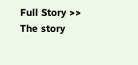Full Story >>
The story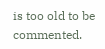is too old to be commented.